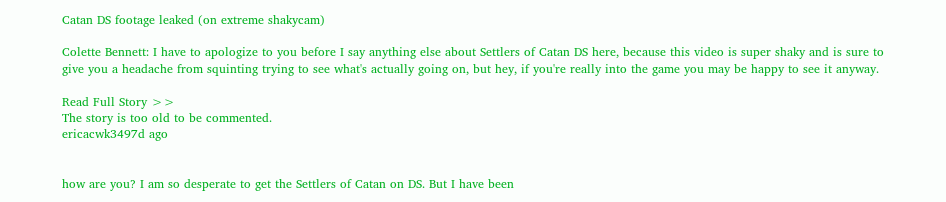Catan DS footage leaked (on extreme shakycam)

Colette Bennett: I have to apologize to you before I say anything else about Settlers of Catan DS here, because this video is super shaky and is sure to give you a headache from squinting trying to see what's actually going on, but hey, if you're really into the game you may be happy to see it anyway.

Read Full Story >>
The story is too old to be commented.
ericacwk3497d ago


how are you? I am so desperate to get the Settlers of Catan on DS. But I have been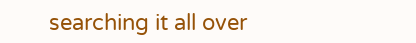searching it all over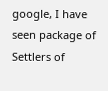google, I have seen package of Settlers of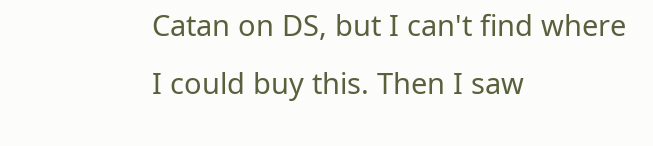Catan on DS, but I can't find where I could buy this. Then I saw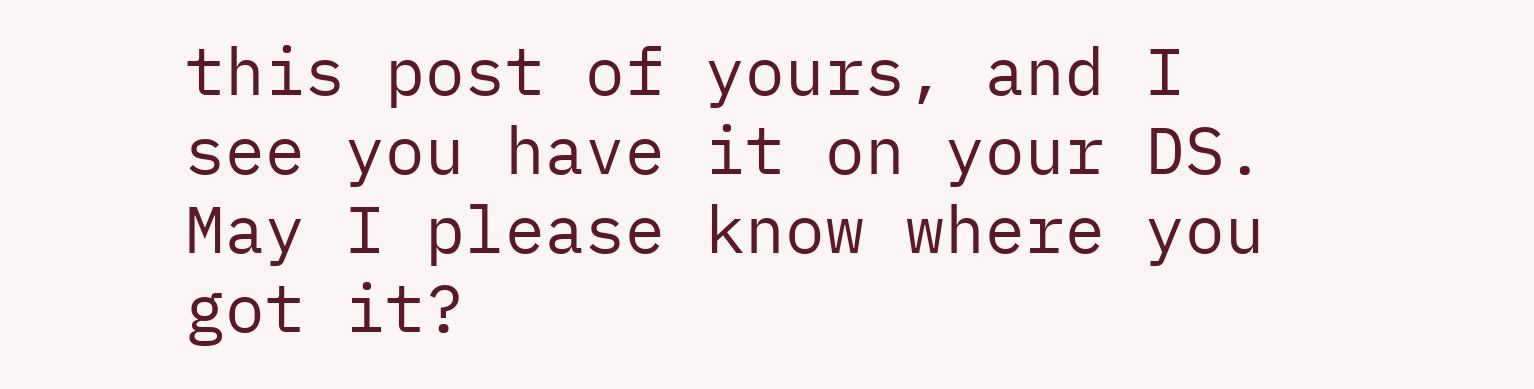this post of yours, and I see you have it on your DS. May I please know where you got it?